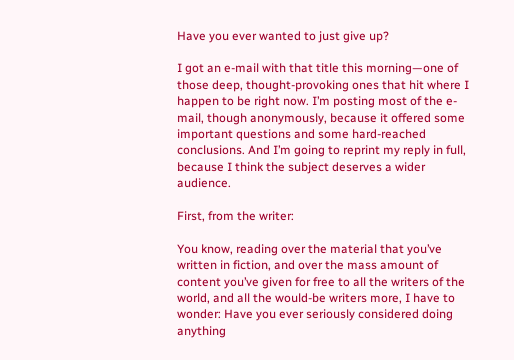Have you ever wanted to just give up?

I got an e-mail with that title this morning—one of those deep, thought-provoking ones that hit where I happen to be right now. I’m posting most of the e-mail, though anonymously, because it offered some important questions and some hard-reached conclusions. And I’m going to reprint my reply in full, because I think the subject deserves a wider audience.

First, from the writer:

You know, reading over the material that you’ve written in fiction, and over the mass amount of content you’ve given for free to all the writers of the world, and all the would-be writers more, I have to wonder: Have you ever seriously considered doing anything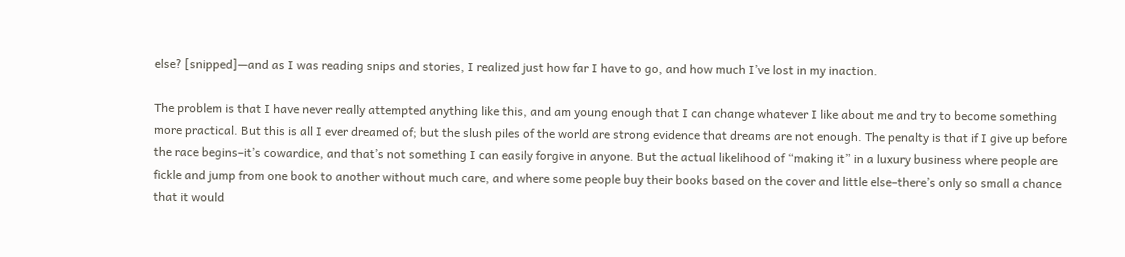else? [snipped]—and as I was reading snips and stories, I realized just how far I have to go, and how much I’ve lost in my inaction.

The problem is that I have never really attempted anything like this, and am young enough that I can change whatever I like about me and try to become something more practical. But this is all I ever dreamed of; but the slush piles of the world are strong evidence that dreams are not enough. The penalty is that if I give up before the race begins–it’s cowardice, and that’s not something I can easily forgive in anyone. But the actual likelihood of “making it” in a luxury business where people are fickle and jump from one book to another without much care, and where some people buy their books based on the cover and little else–there’s only so small a chance that it would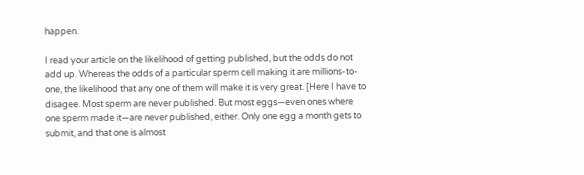happen.

I read your article on the likelihood of getting published, but the odds do not add up. Whereas the odds of a particular sperm cell making it are millions-to-one, the likelihood that any one of them will make it is very great. [Here I have to disagee. Most sperm are never published. But most eggs—even ones where one sperm made it—are never published, either. Only one egg a month gets to submit, and that one is almost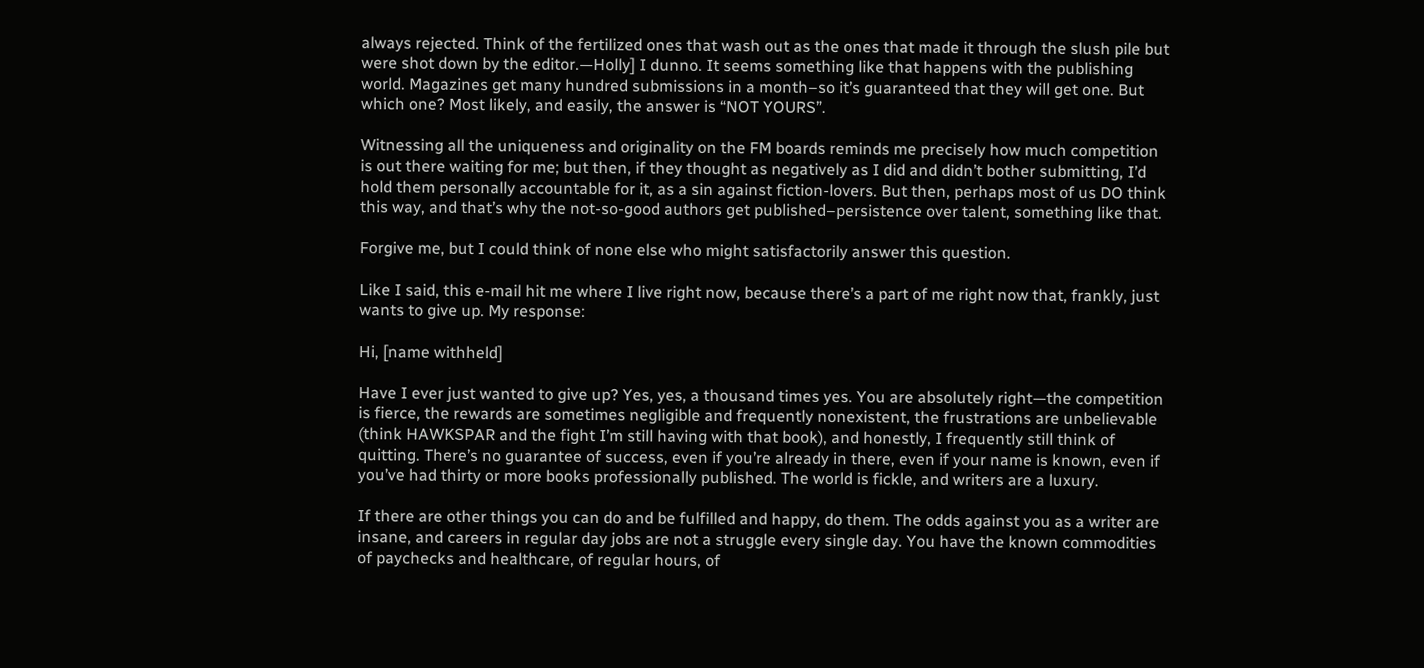always rejected. Think of the fertilized ones that wash out as the ones that made it through the slush pile but were shot down by the editor.—Holly] I dunno. It seems something like that happens with the publishing world. Magazines get many hundred submissions in a month–so it’s guaranteed that they will get one. But which one? Most likely, and easily, the answer is “NOT YOURS”.

Witnessing all the uniqueness and originality on the FM boards reminds me precisely how much competition is out there waiting for me; but then, if they thought as negatively as I did and didn’t bother submitting, I’d hold them personally accountable for it, as a sin against fiction-lovers. But then, perhaps most of us DO think this way, and that’s why the not-so-good authors get published–persistence over talent, something like that.

Forgive me, but I could think of none else who might satisfactorily answer this question.

Like I said, this e-mail hit me where I live right now, because there’s a part of me right now that, frankly, just wants to give up. My response:

Hi, [name withheld]

Have I ever just wanted to give up? Yes, yes, a thousand times yes. You are absolutely right—the competition is fierce, the rewards are sometimes negligible and frequently nonexistent, the frustrations are unbelievable (think HAWKSPAR and the fight I’m still having with that book), and honestly, I frequently still think of quitting. There’s no guarantee of success, even if you’re already in there, even if your name is known, even if you’ve had thirty or more books professionally published. The world is fickle, and writers are a luxury.

If there are other things you can do and be fulfilled and happy, do them. The odds against you as a writer are insane, and careers in regular day jobs are not a struggle every single day. You have the known commodities of paychecks and healthcare, of regular hours, of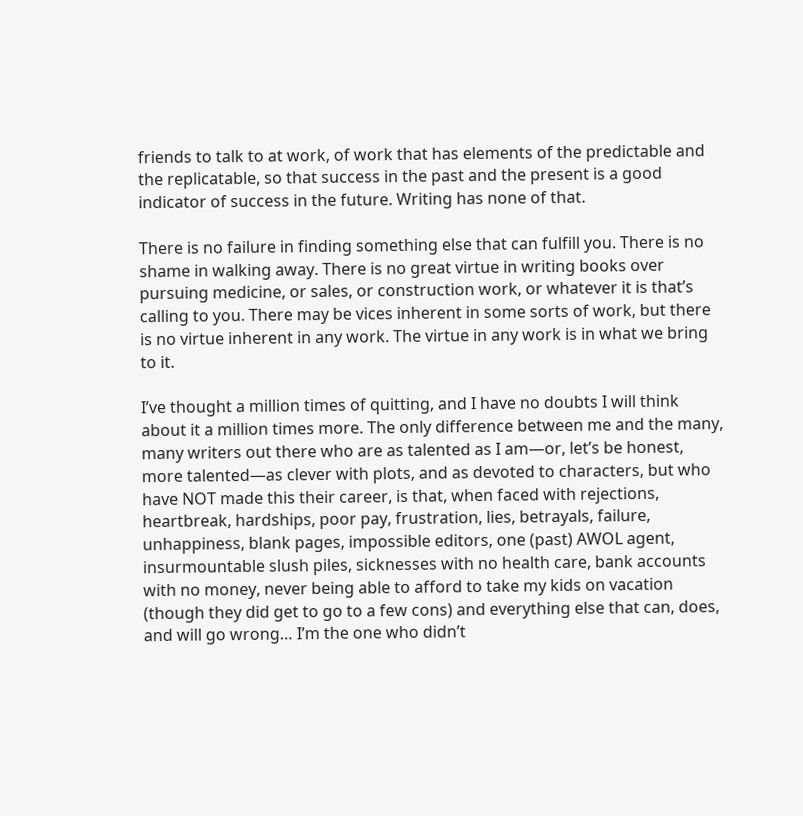friends to talk to at work, of work that has elements of the predictable and the replicatable, so that success in the past and the present is a good indicator of success in the future. Writing has none of that.

There is no failure in finding something else that can fulfill you. There is no shame in walking away. There is no great virtue in writing books over pursuing medicine, or sales, or construction work, or whatever it is that’s calling to you. There may be vices inherent in some sorts of work, but there is no virtue inherent in any work. The virtue in any work is in what we bring to it.

I’ve thought a million times of quitting, and I have no doubts I will think about it a million times more. The only difference between me and the many, many writers out there who are as talented as I am—or, let’s be honest, more talented—as clever with plots, and as devoted to characters, but who have NOT made this their career, is that, when faced with rejections, heartbreak, hardships, poor pay, frustration, lies, betrayals, failure, unhappiness, blank pages, impossible editors, one (past) AWOL agent, insurmountable slush piles, sicknesses with no health care, bank accounts with no money, never being able to afford to take my kids on vacation (though they did get to go to a few cons) and everything else that can, does, and will go wrong… I’m the one who didn’t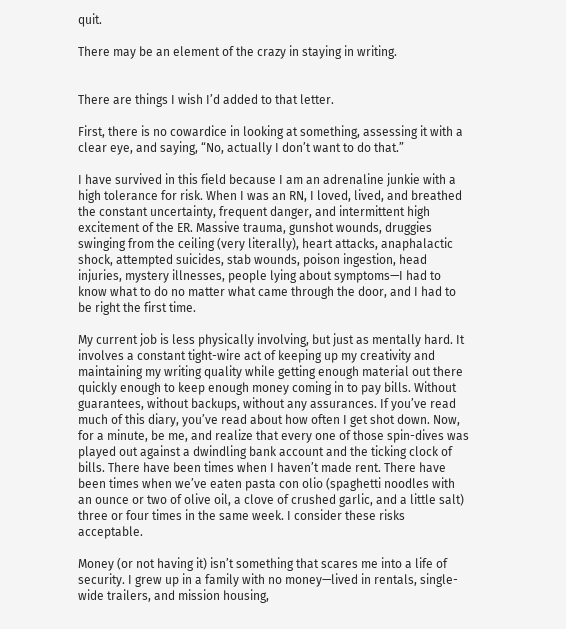quit.

There may be an element of the crazy in staying in writing.


There are things I wish I’d added to that letter.

First, there is no cowardice in looking at something, assessing it with a clear eye, and saying, “No, actually I don’t want to do that.”

I have survived in this field because I am an adrenaline junkie with a high tolerance for risk. When I was an RN, I loved, lived, and breathed the constant uncertainty, frequent danger, and intermittent high excitement of the ER. Massive trauma, gunshot wounds, druggies swinging from the ceiling (very literally), heart attacks, anaphalactic shock, attempted suicides, stab wounds, poison ingestion, head injuries, mystery illnesses, people lying about symptoms—I had to know what to do no matter what came through the door, and I had to be right the first time.

My current job is less physically involving, but just as mentally hard. It involves a constant tight-wire act of keeping up my creativity and maintaining my writing quality while getting enough material out there quickly enough to keep enough money coming in to pay bills. Without guarantees, without backups, without any assurances. If you’ve read much of this diary, you’ve read about how often I get shot down. Now, for a minute, be me, and realize that every one of those spin-dives was played out against a dwindling bank account and the ticking clock of bills. There have been times when I haven’t made rent. There have been times when we’ve eaten pasta con olio (spaghetti noodles with an ounce or two of olive oil, a clove of crushed garlic, and a little salt) three or four times in the same week. I consider these risks acceptable.

Money (or not having it) isn’t something that scares me into a life of security. I grew up in a family with no money—lived in rentals, single-wide trailers, and mission housing,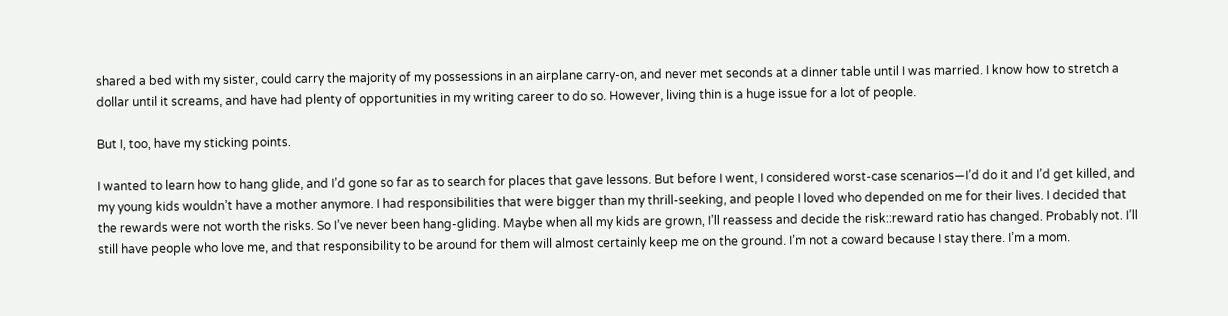shared a bed with my sister, could carry the majority of my possessions in an airplane carry-on, and never met seconds at a dinner table until I was married. I know how to stretch a dollar until it screams, and have had plenty of opportunities in my writing career to do so. However, living thin is a huge issue for a lot of people.

But I, too, have my sticking points.

I wanted to learn how to hang glide, and I’d gone so far as to search for places that gave lessons. But before I went, I considered worst-case scenarios—I’d do it and I’d get killed, and my young kids wouldn’t have a mother anymore. I had responsibilities that were bigger than my thrill-seeking, and people I loved who depended on me for their lives. I decided that the rewards were not worth the risks. So I’ve never been hang-gliding. Maybe when all my kids are grown, I’ll reassess and decide the risk::reward ratio has changed. Probably not. I’ll still have people who love me, and that responsibility to be around for them will almost certainly keep me on the ground. I’m not a coward because I stay there. I’m a mom.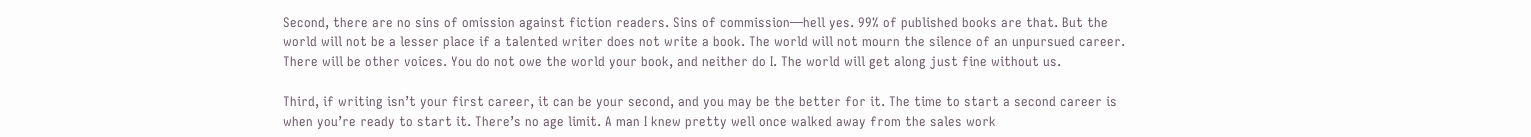Second, there are no sins of omission against fiction readers. Sins of commission—hell yes. 99% of published books are that. But the world will not be a lesser place if a talented writer does not write a book. The world will not mourn the silence of an unpursued career. There will be other voices. You do not owe the world your book, and neither do I. The world will get along just fine without us.

Third, if writing isn’t your first career, it can be your second, and you may be the better for it. The time to start a second career is when you’re ready to start it. There’s no age limit. A man I knew pretty well once walked away from the sales work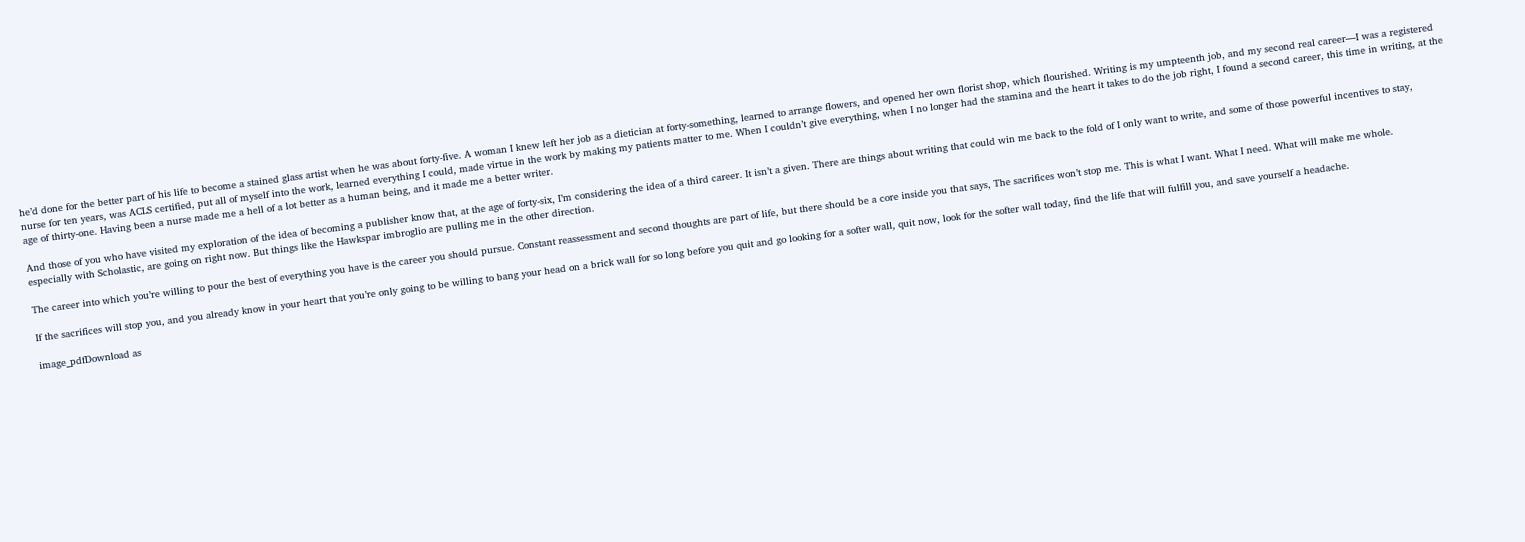he’d done for the better part of his life to become a stained glass artist when he was about forty-five. A woman I knew left her job as a dietician at forty-something, learned to arrange flowers, and opened her own florist shop, which flourished. Writing is my umpteenth job, and my second real career—I was a registered nurse for ten years, was ACLS certified, put all of myself into the work, learned everything I could, made virtue in the work by making my patients matter to me. When I couldn’t give everything, when I no longer had the stamina and the heart it takes to do the job right, I found a second career, this time in writing, at the age of thirty-one. Having been a nurse made me a hell of a lot better as a human being, and it made me a better writer.

And those of you who have visited my exploration of the idea of becoming a publisher know that, at the age of forty-six, I’m considering the idea of a third career. It isn’t a given. There are things about writing that could win me back to the fold of I only want to write, and some of those powerful incentives to stay, especially with Scholastic, are going on right now. But things like the Hawkspar imbroglio are pulling me in the other direction.

The career into which you’re willing to pour the best of everything you have is the career you should pursue. Constant reassessment and second thoughts are part of life, but there should be a core inside you that says, The sacrifices won’t stop me. This is what I want. What I need. What will make me whole.

If the sacrifices will stop you, and you already know in your heart that you’re only going to be willing to bang your head on a brick wall for so long before you quit and go looking for a softer wall, quit now, look for the softer wall today, find the life that will fulfill you, and save yourself a headache.

image_pdfDownload as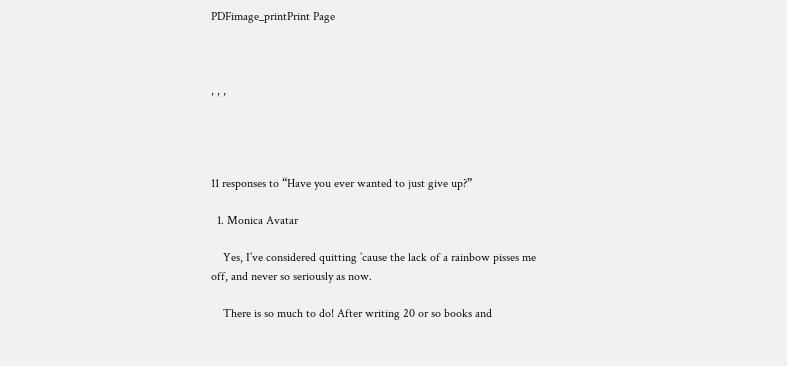PDFimage_printPrint Page



, , ,




11 responses to “Have you ever wanted to just give up?”

  1. Monica Avatar

    Yes, I’ve considered quitting ’cause the lack of a rainbow pisses me off, and never so seriously as now.

    There is so much to do! After writing 20 or so books and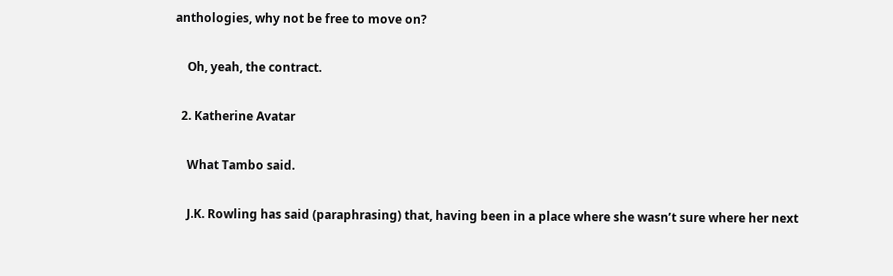anthologies, why not be free to move on?

    Oh, yeah, the contract.

  2. Katherine Avatar

    What Tambo said.

    J.K. Rowling has said (paraphrasing) that, having been in a place where she wasn’t sure where her next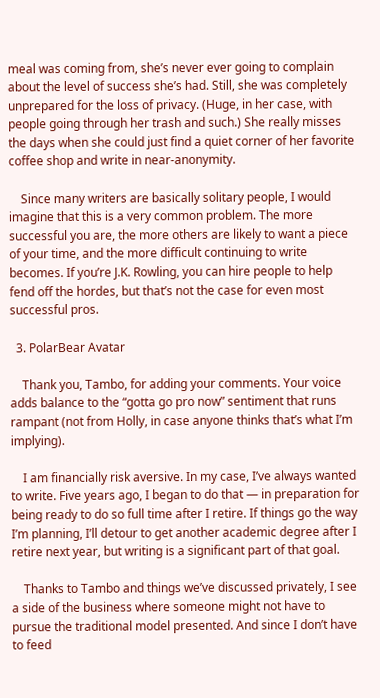meal was coming from, she’s never ever going to complain about the level of success she’s had. Still, she was completely unprepared for the loss of privacy. (Huge, in her case, with people going through her trash and such.) She really misses the days when she could just find a quiet corner of her favorite coffee shop and write in near-anonymity.

    Since many writers are basically solitary people, I would imagine that this is a very common problem. The more successful you are, the more others are likely to want a piece of your time, and the more difficult continuing to write becomes. If you’re J.K. Rowling, you can hire people to help fend off the hordes, but that’s not the case for even most successful pros.

  3. PolarBear Avatar

    Thank you, Tambo, for adding your comments. Your voice adds balance to the “gotta go pro now” sentiment that runs rampant (not from Holly, in case anyone thinks that’s what I’m implying).

    I am financially risk aversive. In my case, I’ve always wanted to write. Five years ago, I began to do that — in preparation for being ready to do so full time after I retire. If things go the way I’m planning, I’ll detour to get another academic degree after I retire next year, but writing is a significant part of that goal.

    Thanks to Tambo and things we’ve discussed privately, I see a side of the business where someone might not have to pursue the traditional model presented. And since I don’t have to feed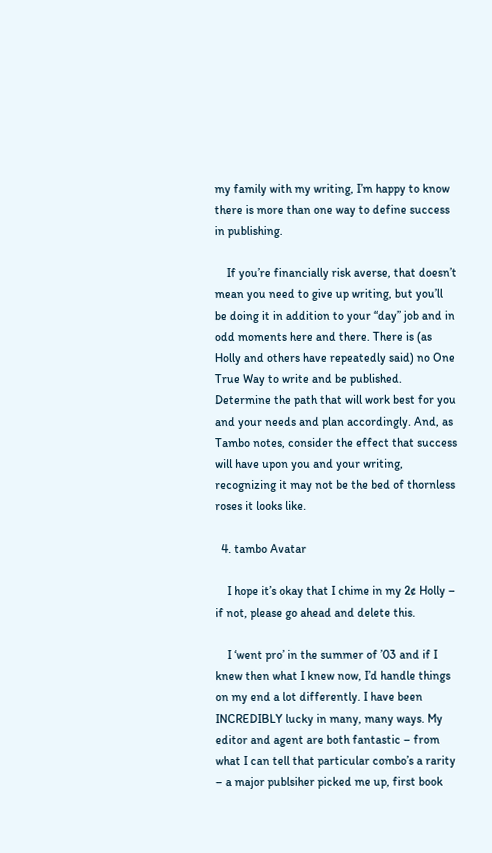my family with my writing, I’m happy to know there is more than one way to define success in publishing.

    If you’re financially risk averse, that doesn’t mean you need to give up writing, but you’ll be doing it in addition to your “day” job and in odd moments here and there. There is (as Holly and others have repeatedly said) no One True Way to write and be published. Determine the path that will work best for you and your needs and plan accordingly. And, as Tambo notes, consider the effect that success will have upon you and your writing, recognizing it may not be the bed of thornless roses it looks like.

  4. tambo Avatar

    I hope it’s okay that I chime in my 2¢ Holly – if not, please go ahead and delete this.

    I ‘went pro’ in the summer of ’03 and if I knew then what I knew now, I’d handle things on my end a lot differently. I have been INCREDIBLY lucky in many, many ways. My editor and agent are both fantastic – from what I can tell that particular combo’s a rarity – a major publsiher picked me up, first book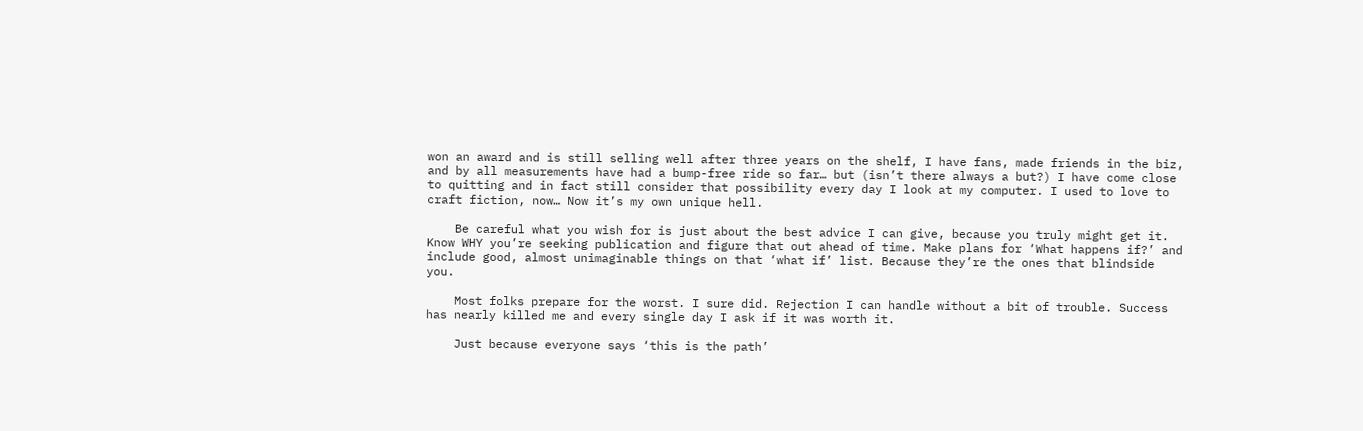won an award and is still selling well after three years on the shelf, I have fans, made friends in the biz, and by all measurements have had a bump-free ride so far… but (isn’t there always a but?) I have come close to quitting and in fact still consider that possibility every day I look at my computer. I used to love to craft fiction, now… Now it’s my own unique hell.

    Be careful what you wish for is just about the best advice I can give, because you truly might get it. Know WHY you’re seeking publication and figure that out ahead of time. Make plans for ‘What happens if?’ and include good, almost unimaginable things on that ‘what if’ list. Because they’re the ones that blindside you.

    Most folks prepare for the worst. I sure did. Rejection I can handle without a bit of trouble. Success has nearly killed me and every single day I ask if it was worth it.

    Just because everyone says ‘this is the path’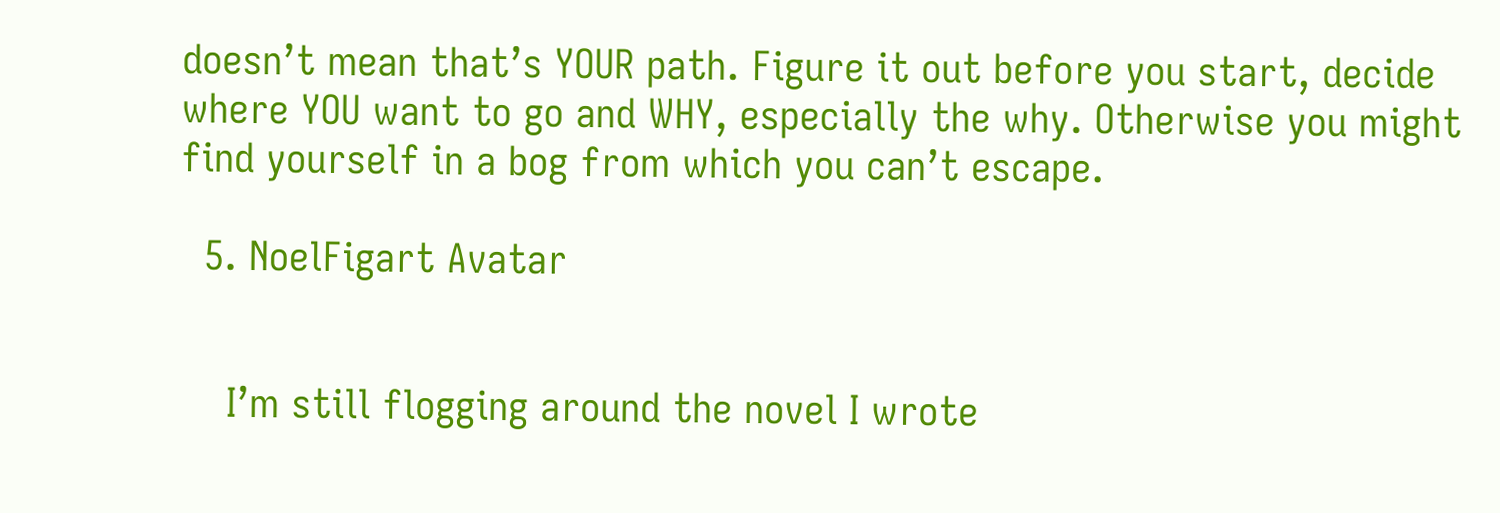doesn’t mean that’s YOUR path. Figure it out before you start, decide where YOU want to go and WHY, especially the why. Otherwise you might find yourself in a bog from which you can’t escape.

  5. NoelFigart Avatar


    I’m still flogging around the novel I wrote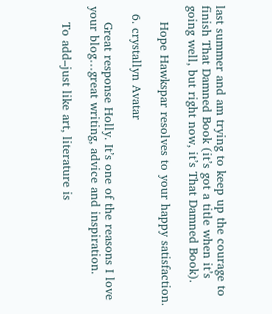last summer and am trying to keep up the courage to finish That Damned Book (it’s got a title when it’s going well, but right now, it’s That Damned Book).

    Hope Hawkspar resolves to your happy satisfaction.

  6. crystallyn Avatar

    Great response Holly. It’s one of the reasons I love your blog…great writing, advice and inspiration.

    To add–just like art, literature is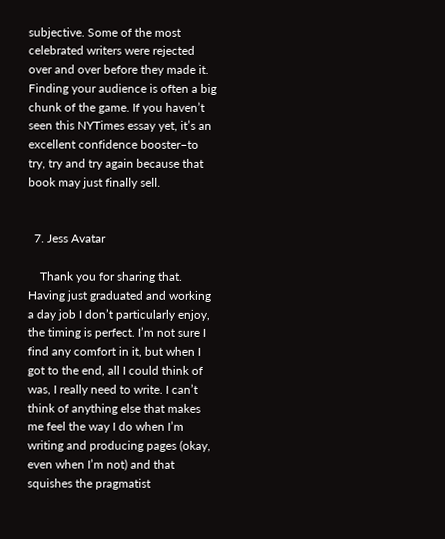subjective. Some of the most celebrated writers were rejected over and over before they made it. Finding your audience is often a big chunk of the game. If you haven’t seen this NYTimes essay yet, it’s an excellent confidence booster–to try, try and try again because that book may just finally sell.


  7. Jess Avatar

    Thank you for sharing that. Having just graduated and working a day job I don’t particularly enjoy, the timing is perfect. I’m not sure I find any comfort in it, but when I got to the end, all I could think of was, I really need to write. I can’t think of anything else that makes me feel the way I do when I’m writing and producing pages (okay, even when I’m not) and that squishes the pragmatist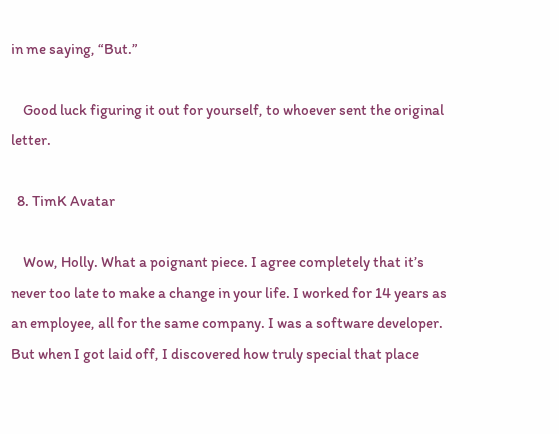in me saying, “But.”

    Good luck figuring it out for yourself, to whoever sent the original letter.

  8. TimK Avatar

    Wow, Holly. What a poignant piece. I agree completely that it’s never too late to make a change in your life. I worked for 14 years as an employee, all for the same company. I was a software developer. But when I got laid off, I discovered how truly special that place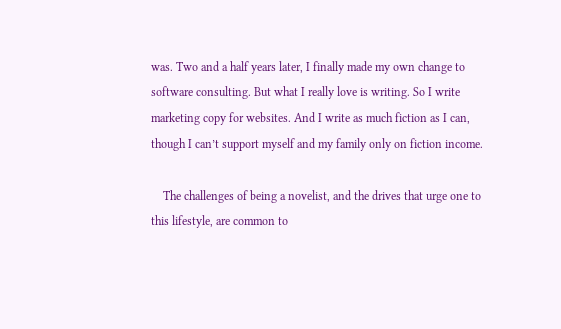was. Two and a half years later, I finally made my own change to software consulting. But what I really love is writing. So I write marketing copy for websites. And I write as much fiction as I can, though I can’t support myself and my family only on fiction income.

    The challenges of being a novelist, and the drives that urge one to this lifestyle, are common to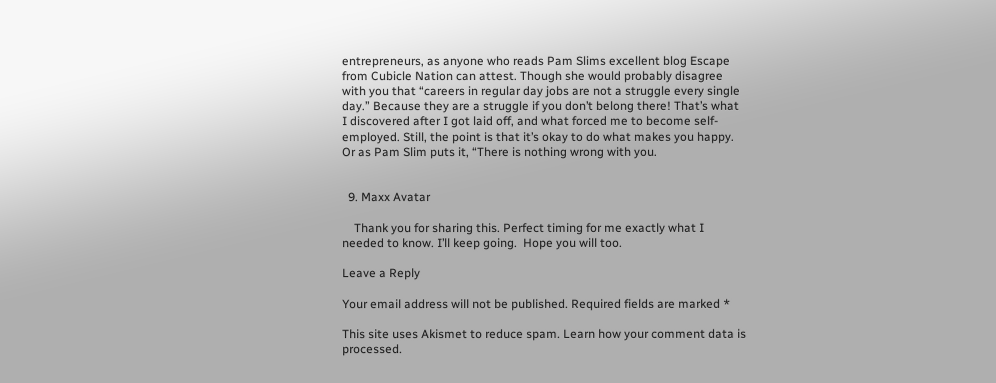entrepreneurs, as anyone who reads Pam Slims excellent blog Escape from Cubicle Nation can attest. Though she would probably disagree with you that “careers in regular day jobs are not a struggle every single day.” Because they are a struggle if you don’t belong there! That’s what I discovered after I got laid off, and what forced me to become self-employed. Still, the point is that it’s okay to do what makes you happy. Or as Pam Slim puts it, “There is nothing wrong with you.


  9. Maxx Avatar

    Thank you for sharing this. Perfect timing for me exactly what I needed to know. I’ll keep going.  Hope you will too.

Leave a Reply

Your email address will not be published. Required fields are marked *

This site uses Akismet to reduce spam. Learn how your comment data is processed.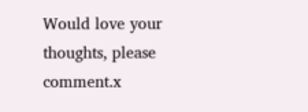Would love your thoughts, please comment.x